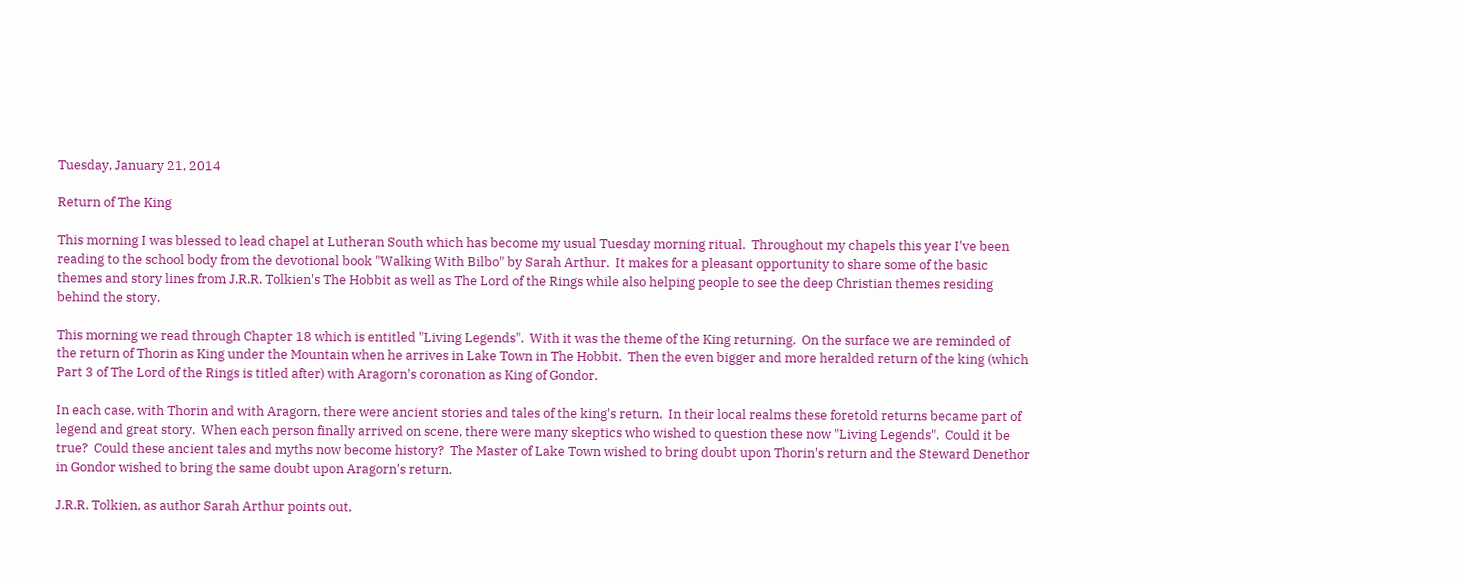Tuesday, January 21, 2014

Return of The King

This morning I was blessed to lead chapel at Lutheran South which has become my usual Tuesday morning ritual.  Throughout my chapels this year I've been reading to the school body from the devotional book "Walking With Bilbo" by Sarah Arthur.  It makes for a pleasant opportunity to share some of the basic themes and story lines from J.R.R. Tolkien's The Hobbit as well as The Lord of the Rings while also helping people to see the deep Christian themes residing behind the story.

This morning we read through Chapter 18 which is entitled "Living Legends".  With it was the theme of the King returning.  On the surface we are reminded of the return of Thorin as King under the Mountain when he arrives in Lake Town in The Hobbit.  Then the even bigger and more heralded return of the king (which Part 3 of The Lord of the Rings is titled after) with Aragorn's coronation as King of Gondor.

In each case, with Thorin and with Aragorn, there were ancient stories and tales of the king's return.  In their local realms these foretold returns became part of legend and great story.  When each person finally arrived on scene, there were many skeptics who wished to question these now "Living Legends".  Could it be true?  Could these ancient tales and myths now become history?  The Master of Lake Town wished to bring doubt upon Thorin's return and the Steward Denethor in Gondor wished to bring the same doubt upon Aragorn's return.

J.R.R. Tolkien, as author Sarah Arthur points out,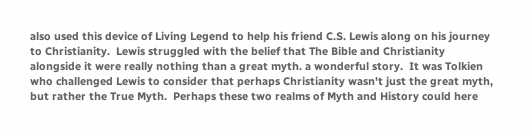also used this device of Living Legend to help his friend C.S. Lewis along on his journey to Christianity.  Lewis struggled with the belief that The Bible and Christianity alongside it were really nothing than a great myth. a wonderful story.  It was Tolkien who challenged Lewis to consider that perhaps Christianity wasn't just the great myth, but rather the True Myth.  Perhaps these two realms of Myth and History could here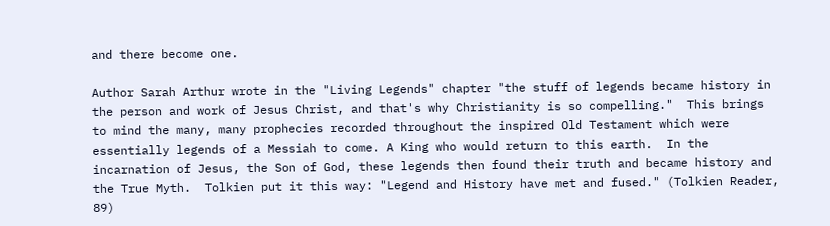and there become one.

Author Sarah Arthur wrote in the "Living Legends" chapter "the stuff of legends became history in the person and work of Jesus Christ, and that's why Christianity is so compelling."  This brings to mind the many, many prophecies recorded throughout the inspired Old Testament which were essentially legends of a Messiah to come. A King who would return to this earth.  In the incarnation of Jesus, the Son of God, these legends then found their truth and became history and the True Myth.  Tolkien put it this way: "Legend and History have met and fused." (Tolkien Reader, 89)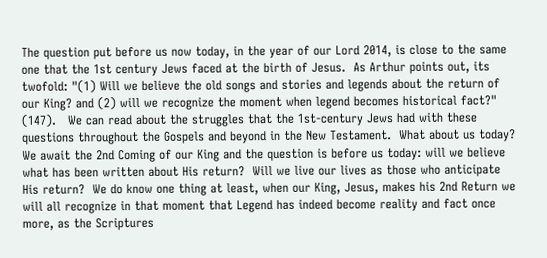The question put before us now today, in the year of our Lord 2014, is close to the same one that the 1st century Jews faced at the birth of Jesus.  As Arthur points out, its twofold: "(1) Will we believe the old songs and stories and legends about the return of our King? and (2) will we recognize the moment when legend becomes historical fact?" (147).   We can read about the struggles that the 1st-century Jews had with these questions throughout the Gospels and beyond in the New Testament.  What about us today?  We await the 2nd Coming of our King and the question is before us today: will we believe what has been written about His return?  Will we live our lives as those who anticipate His return?  We do know one thing at least, when our King, Jesus, makes his 2nd Return we will all recognize in that moment that Legend has indeed become reality and fact once more, as the Scriptures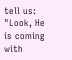tell us: "Look, He is coming with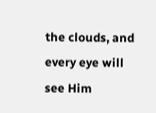the clouds, and every eye will see Him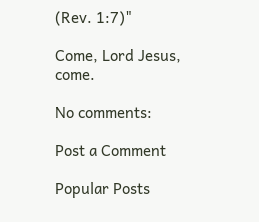(Rev. 1:7)"

Come, Lord Jesus, come.

No comments:

Post a Comment

Popular Posts